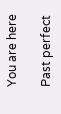You are here

Past perfect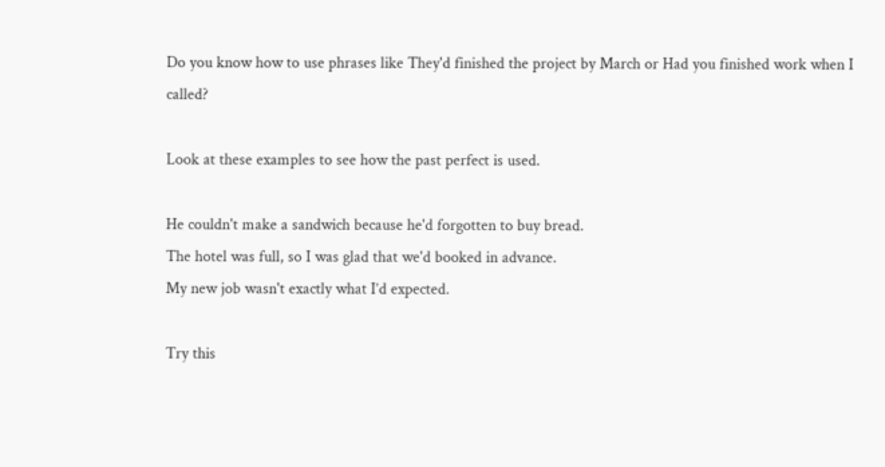Do you know how to use phrases like They'd finished the project by March or Had you finished work when I called?

Look at these examples to see how the past perfect is used.

He couldn't make a sandwich because he'd forgotten to buy bread.
The hotel was full, so I was glad that we'd booked in advance.
My new job wasn't exactly what I’d expected.

Try this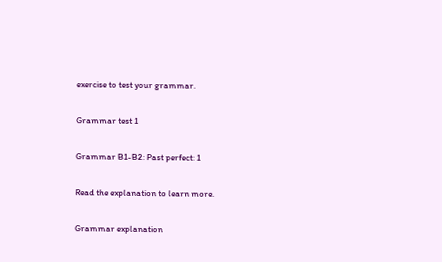exercise to test your grammar.

Grammar test 1

Grammar B1-B2: Past perfect: 1

Read the explanation to learn more.

Grammar explanation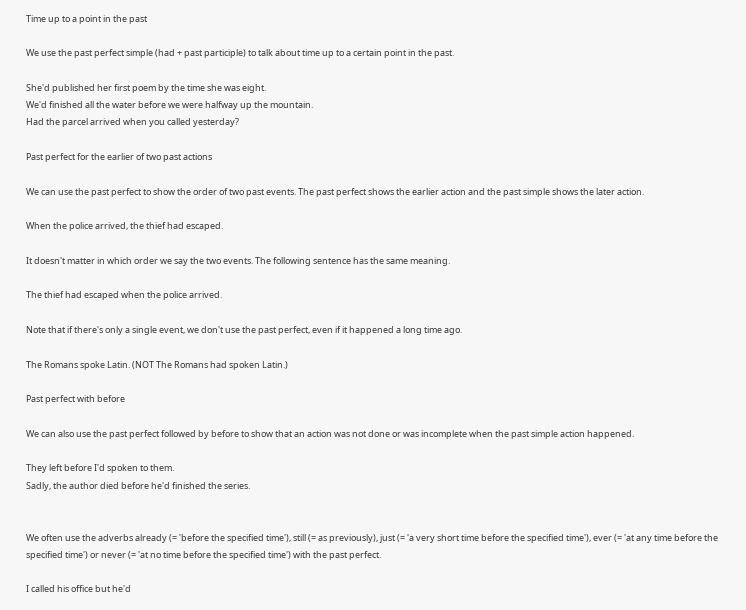Time up to a point in the past

We use the past perfect simple (had + past participle) to talk about time up to a certain point in the past.

She'd published her first poem by the time she was eight.
We'd finished all the water before we were halfway up the mountain.
Had the parcel arrived when you called yesterday?

Past perfect for the earlier of two past actions

We can use the past perfect to show the order of two past events. The past perfect shows the earlier action and the past simple shows the later action.

When the police arrived, the thief had escaped.

It doesn't matter in which order we say the two events. The following sentence has the same meaning.

The thief had escaped when the police arrived.

Note that if there's only a single event, we don't use the past perfect, even if it happened a long time ago.

The Romans spoke Latin. (NOT The Romans had spoken Latin.)

Past perfect with before

We can also use the past perfect followed by before to show that an action was not done or was incomplete when the past simple action happened.

They left before I'd spoken to them.
Sadly, the author died before he'd finished the series.


We often use the adverbs already (= 'before the specified time'), still (= as previously), just (= 'a very short time before the specified time'), ever (= 'at any time before the specified time') or never (= 'at no time before the specified time') with the past perfect.

I called his office but he'd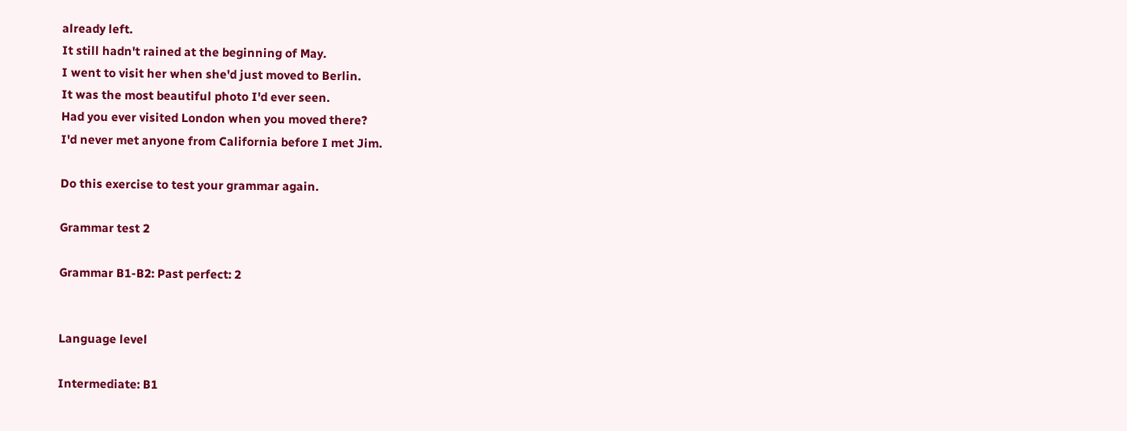already left.
It still hadn't rained at the beginning of May.
I went to visit her when she'd just moved to Berlin.
It was the most beautiful photo I'd ever seen.
Had you ever visited London when you moved there?
I'd never met anyone from California before I met Jim.

Do this exercise to test your grammar again.

Grammar test 2

Grammar B1-B2: Past perfect: 2


Language level

Intermediate: B1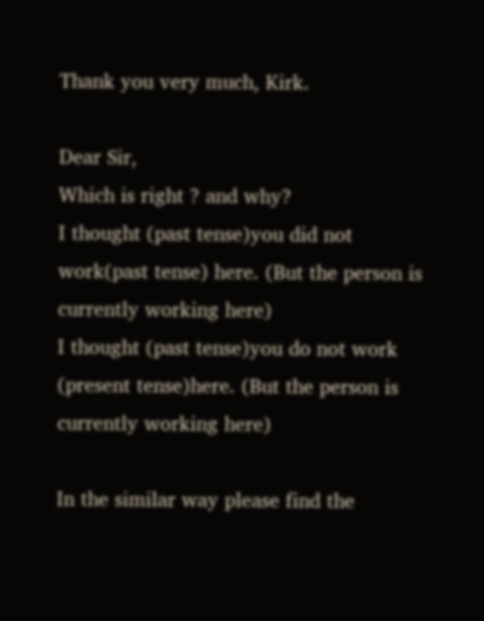Thank you very much, Kirk.

Dear Sir,
Which is right ? and why?
I thought (past tense)you did not work(past tense) here. (But the person is currently working here)
I thought (past tense)you do not work (present tense)here. (But the person is currently working here)

In the similar way please find the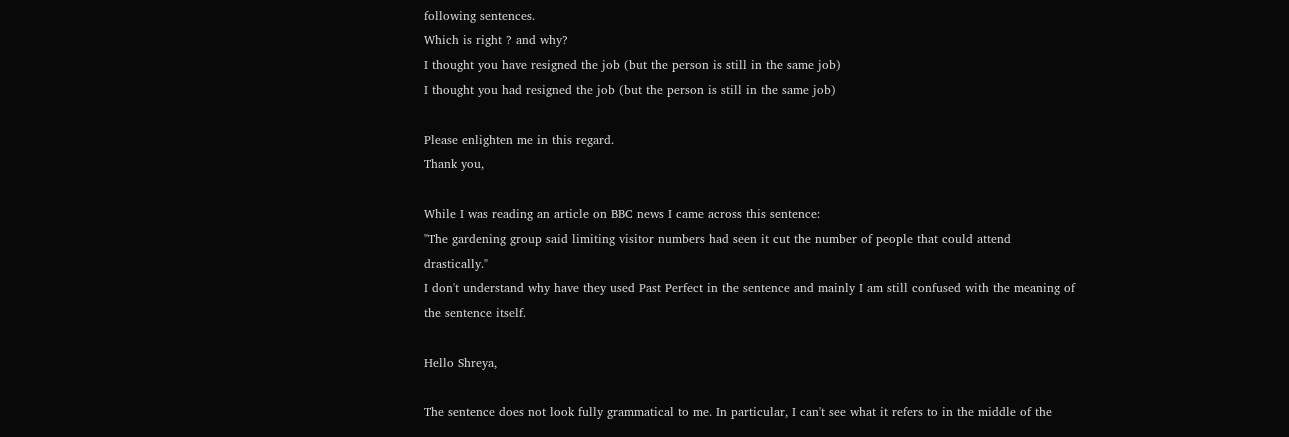following sentences.
Which is right ? and why?
I thought you have resigned the job (but the person is still in the same job)
I thought you had resigned the job (but the person is still in the same job)

Please enlighten me in this regard.
Thank you,

While I was reading an article on BBC news I came across this sentence:
"The gardening group said limiting visitor numbers had seen it cut the number of people that could attend drastically."
I don't understand why have they used Past Perfect in the sentence and mainly I am still confused with the meaning of the sentence itself.

Hello Shreya,

The sentence does not look fully grammatical to me. In particular, I can't see what it refers to in the middle of the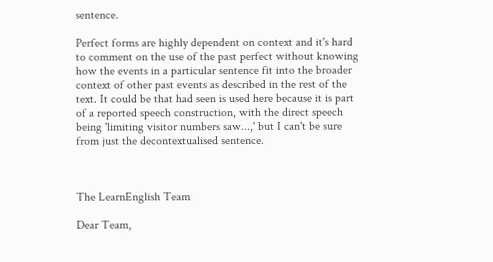sentence.

Perfect forms are highly dependent on context and it's hard to comment on the use of the past perfect without knowing how the events in a particular sentence fit into the broader context of other past events as described in the rest of the text. It could be that had seen is used here because it is part of a reported speech construction, with the direct speech being 'limiting visitor numbers saw...,' but I can't be sure from just the decontextualised sentence.



The LearnEnglish Team

Dear Team,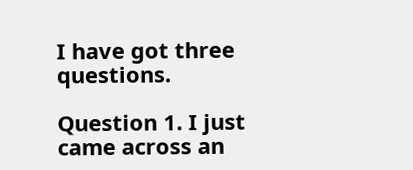I have got three questions.

Question 1. I just came across an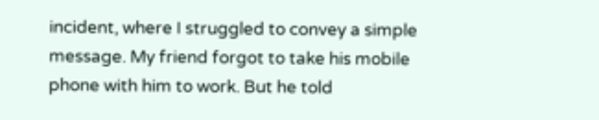incident, where I struggled to convey a simple message. My friend forgot to take his mobile phone with him to work. But he told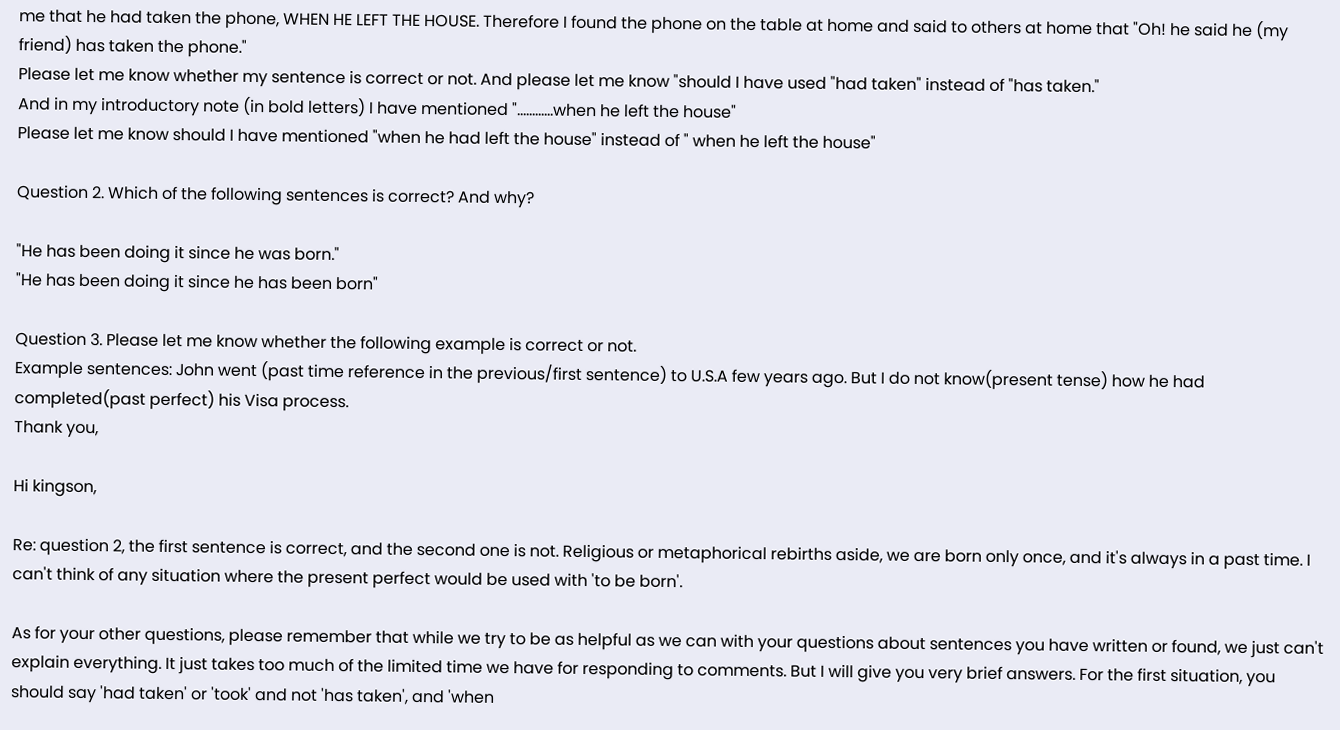me that he had taken the phone, WHEN HE LEFT THE HOUSE. Therefore I found the phone on the table at home and said to others at home that "Oh! he said he (my friend) has taken the phone."
Please let me know whether my sentence is correct or not. And please let me know "should I have used "had taken" instead of "has taken."
And in my introductory note (in bold letters) I have mentioned "............when he left the house"
Please let me know should I have mentioned "when he had left the house" instead of " when he left the house"

Question 2. Which of the following sentences is correct? And why?

"He has been doing it since he was born."
"He has been doing it since he has been born"

Question 3. Please let me know whether the following example is correct or not.
Example sentences: John went (past time reference in the previous/first sentence) to U.S.A few years ago. But I do not know(present tense) how he had completed(past perfect) his Visa process.
Thank you,

Hi kingson,

Re: question 2, the first sentence is correct, and the second one is not. Religious or metaphorical rebirths aside, we are born only once, and it's always in a past time. I can't think of any situation where the present perfect would be used with 'to be born'.

As for your other questions, please remember that while we try to be as helpful as we can with your questions about sentences you have written or found, we just can't explain everything. It just takes too much of the limited time we have for responding to comments. But I will give you very brief answers. For the first situation, you should say 'had taken' or 'took' and not 'has taken', and 'when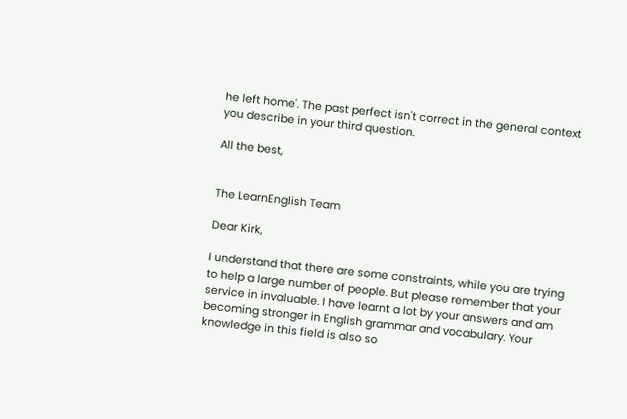he left home'. The past perfect isn't correct in the general context you describe in your third question.

All the best,


The LearnEnglish Team

Dear Kirk,

I understand that there are some constraints, while you are trying to help a large number of people. But please remember that your service in invaluable. I have learnt a lot by your answers and am becoming stronger in English grammar and vocabulary. Your knowledge in this field is also so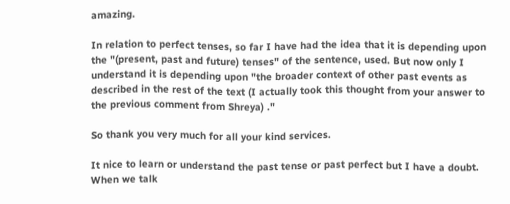amazing.

In relation to perfect tenses, so far I have had the idea that it is depending upon the "(present, past and future) tenses" of the sentence, used. But now only I understand it is depending upon "the broader context of other past events as described in the rest of the text (I actually took this thought from your answer to the previous comment from Shreya) ."

So thank you very much for all your kind services.

It nice to learn or understand the past tense or past perfect but I have a doubt.
When we talk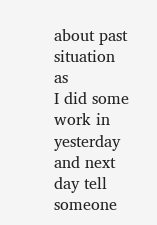about past situation as
I did some work in yesterday and next day tell someone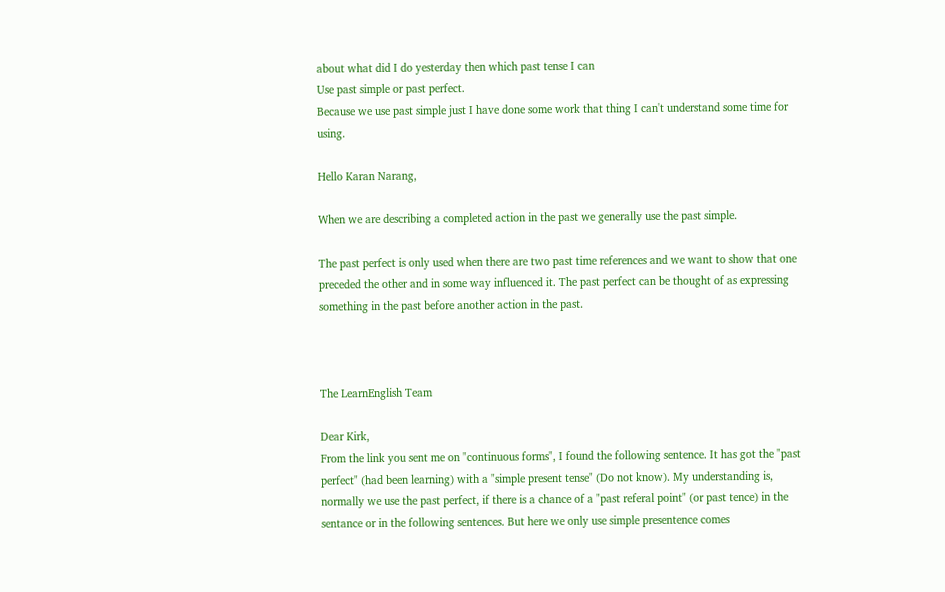about what did I do yesterday then which past tense I can
Use past simple or past perfect.
Because we use past simple just I have done some work that thing I can't understand some time for using.

Hello Karan Narang,

When we are describing a completed action in the past we generally use the past simple.

The past perfect is only used when there are two past time references and we want to show that one preceded the other and in some way influenced it. The past perfect can be thought of as expressing something in the past before another action in the past.



The LearnEnglish Team

Dear Kirk,
From the link you sent me on "continuous forms", I found the following sentence. It has got the "past perfect" (had been learning) with a "simple present tense" (Do not know). My understanding is, normally we use the past perfect, if there is a chance of a "past referal point" (or past tence) in the sentance or in the following sentences. But here we only use simple presentence comes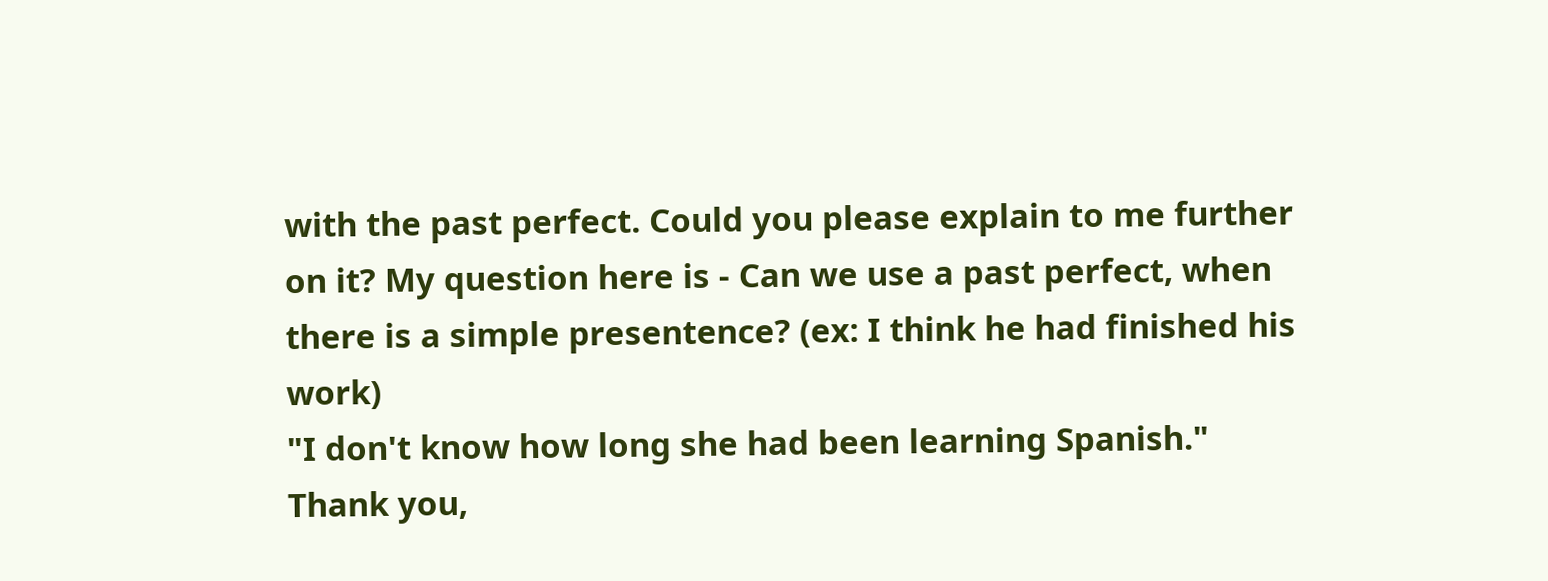with the past perfect. Could you please explain to me further on it? My question here is - Can we use a past perfect, when there is a simple presentence? (ex: I think he had finished his work)
"I don't know how long she had been learning Spanish."
Thank you,